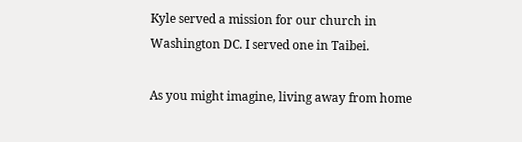Kyle served a mission for our church in Washington DC. I served one in Taibei.

As you might imagine, living away from home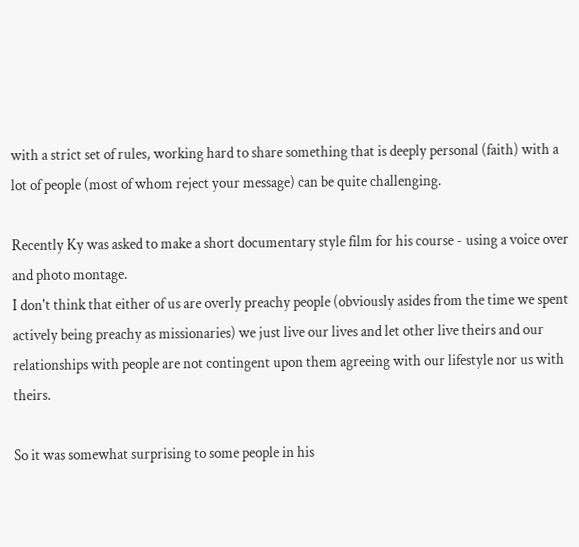with a strict set of rules, working hard to share something that is deeply personal (faith) with a lot of people (most of whom reject your message) can be quite challenging.

Recently Ky was asked to make a short documentary style film for his course - using a voice over and photo montage.
I don't think that either of us are overly preachy people (obviously asides from the time we spent actively being preachy as missionaries) we just live our lives and let other live theirs and our relationships with people are not contingent upon them agreeing with our lifestyle nor us with theirs.

So it was somewhat surprising to some people in his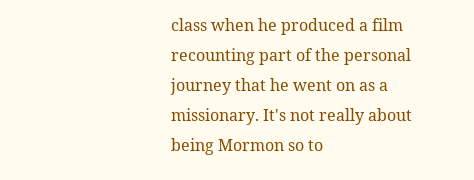class when he produced a film recounting part of the personal journey that he went on as a missionary. It's not really about being Mormon so to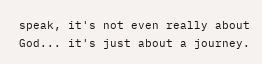speak, it's not even really about God... it's just about a journey.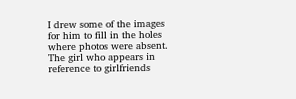I drew some of the images for him to fill in the holes where photos were absent. The girl who appears in reference to girlfriends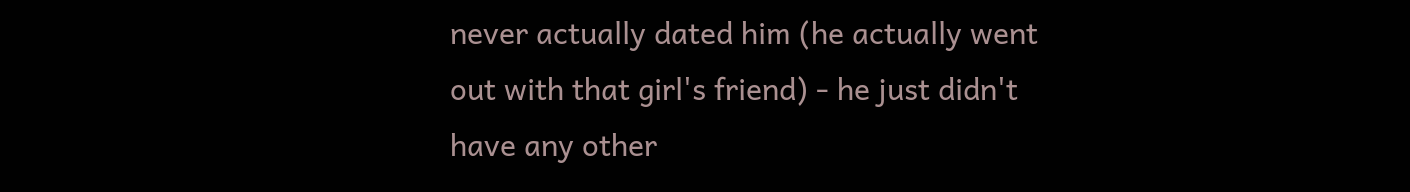never actually dated him (he actually went out with that girl's friend) - he just didn't have any other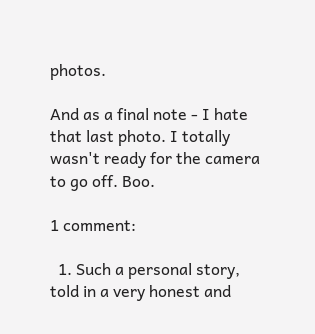photos.

And as a final note - I hate that last photo. I totally wasn't ready for the camera to go off. Boo.

1 comment:

  1. Such a personal story, told in a very honest and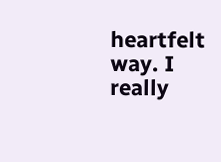heartfelt way. I really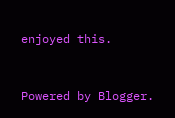enjoyed this.


Powered by Blogger.